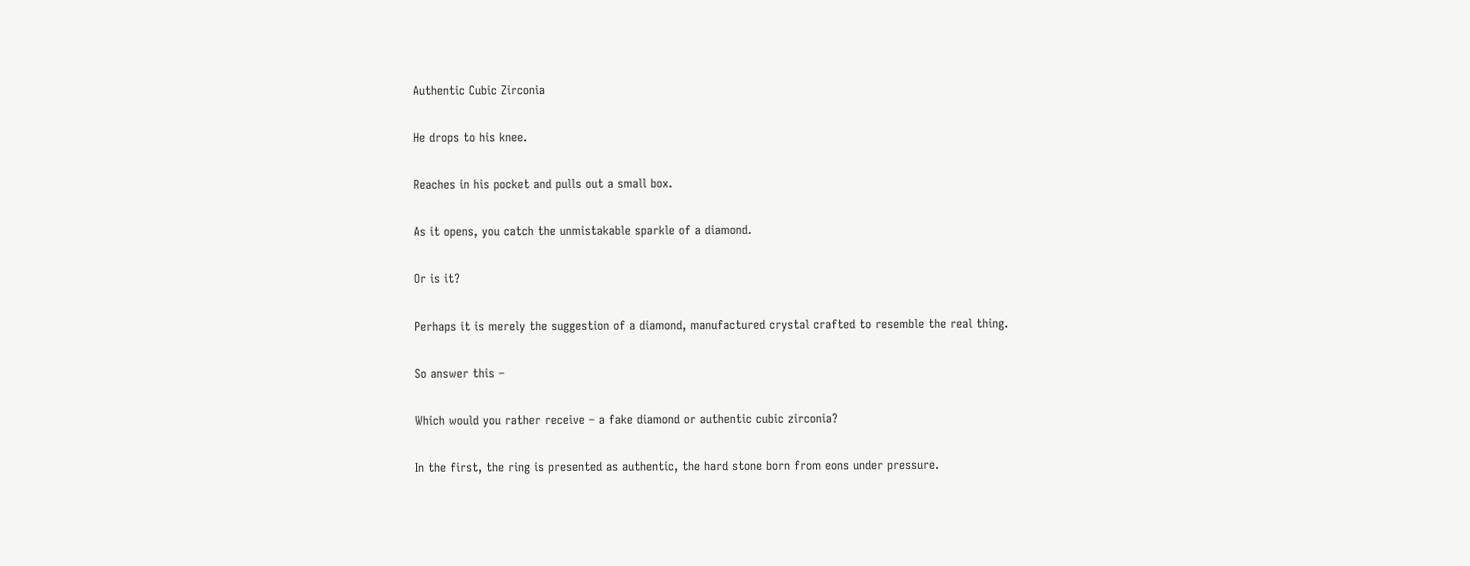Authentic Cubic Zirconia

He drops to his knee.

Reaches in his pocket and pulls out a small box.

As it opens, you catch the unmistakable sparkle of a diamond.

Or is it?

Perhaps it is merely the suggestion of a diamond, manufactured crystal crafted to resemble the real thing.

So answer this –

Which would you rather receive – a fake diamond or authentic cubic zirconia?

In the first, the ring is presented as authentic, the hard stone born from eons under pressure.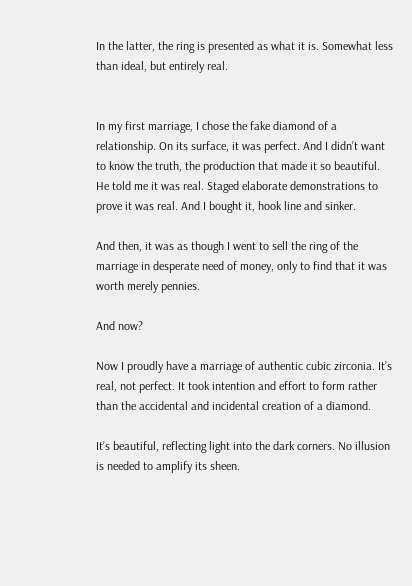In the latter, the ring is presented as what it is. Somewhat less than ideal, but entirely real.


In my first marriage, I chose the fake diamond of a relationship. On its surface, it was perfect. And I didn’t want to know the truth, the production that made it so beautiful. He told me it was real. Staged elaborate demonstrations to prove it was real. And I bought it, hook line and sinker.

And then, it was as though I went to sell the ring of the marriage in desperate need of money, only to find that it was worth merely pennies.

And now?

Now I proudly have a marriage of authentic cubic zirconia. It’s real, not perfect. It took intention and effort to form rather than the accidental and incidental creation of a diamond.

It’s beautiful, reflecting light into the dark corners. No illusion is needed to amplify its sheen.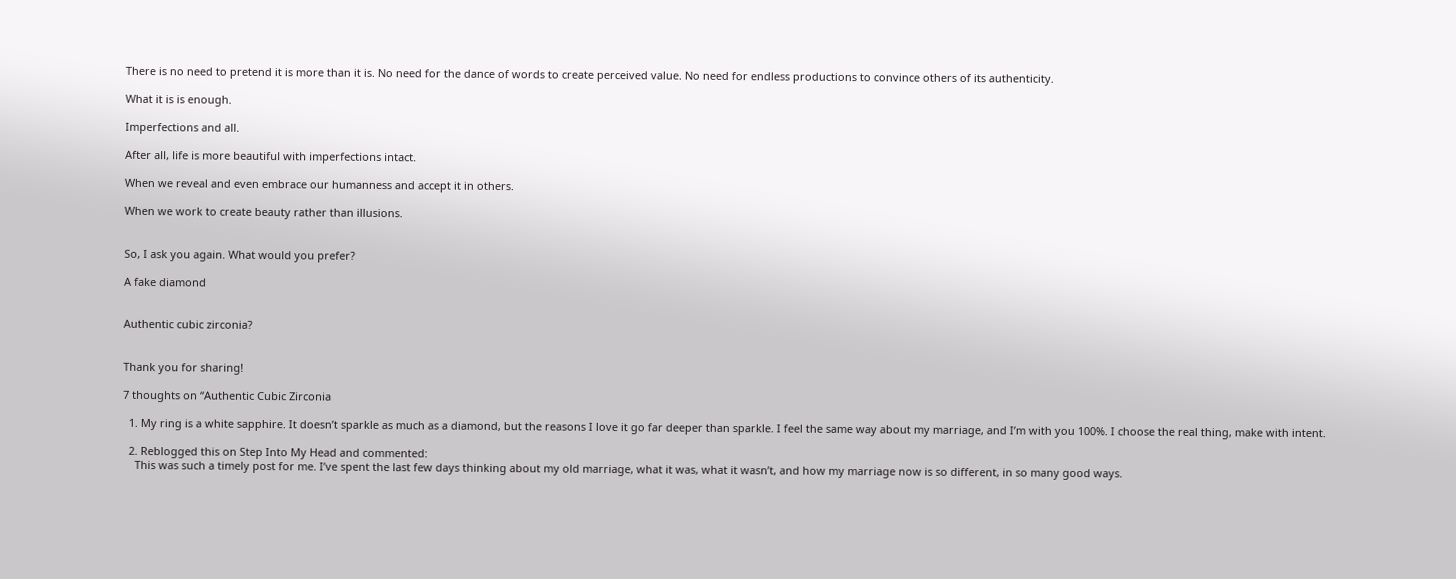There is no need to pretend it is more than it is. No need for the dance of words to create perceived value. No need for endless productions to convince others of its authenticity.

What it is is enough.

Imperfections and all.

After all, life is more beautiful with imperfections intact.

When we reveal and even embrace our humanness and accept it in others.

When we work to create beauty rather than illusions.


So, I ask you again. What would you prefer?

A fake diamond


Authentic cubic zirconia?


Thank you for sharing!

7 thoughts on “Authentic Cubic Zirconia

  1. My ring is a white sapphire. It doesn’t sparkle as much as a diamond, but the reasons I love it go far deeper than sparkle. I feel the same way about my marriage, and I’m with you 100%. I choose the real thing, make with intent.

  2. Reblogged this on Step Into My Head and commented:
    This was such a timely post for me. I’ve spent the last few days thinking about my old marriage, what it was, what it wasn’t, and how my marriage now is so different, in so many good ways.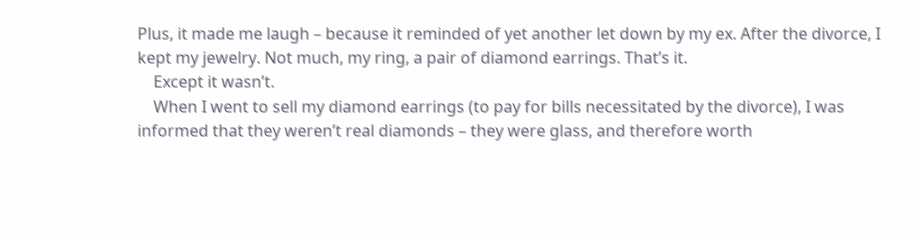Plus, it made me laugh – because it reminded of yet another let down by my ex. After the divorce, I kept my jewelry. Not much, my ring, a pair of diamond earrings. That’s it.
    Except it wasn’t.
    When I went to sell my diamond earrings (to pay for bills necessitated by the divorce), I was informed that they weren’t real diamonds – they were glass, and therefore worth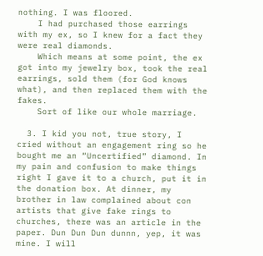nothing. I was floored.
    I had purchased those earrings with my ex, so I knew for a fact they were real diamonds.
    Which means at some point, the ex got into my jewelry box, took the real earrings, sold them (for God knows what), and then replaced them with the fakes.
    Sort of like our whole marriage.

  3. I kid you not, true story, I cried without an engagement ring so he bought me an “Uncertified” diamond. In my pain and confusion to make things right I gave it to a church, put it in the donation box. At dinner, my brother in law complained about con artists that give fake rings to churches, there was an article in the paper. Dun Dun Dun dunnn, yep, it was mine. I will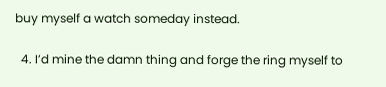buy myself a watch someday instead.

  4. I’d mine the damn thing and forge the ring myself to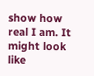show how real I am. It might look like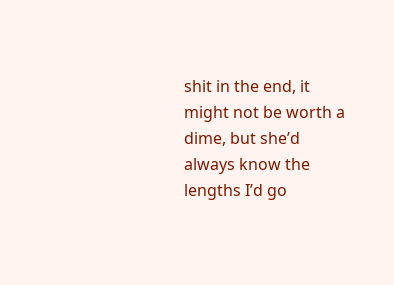shit in the end, it might not be worth a dime, but she’d always know the lengths I’d go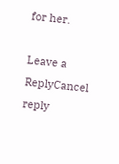for her.

Leave a ReplyCancel reply